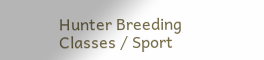Hunter Breeding Classes / Sport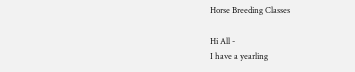Horse Breeding Classes

Hi All -
I have a yearling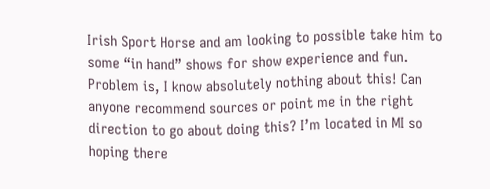Irish Sport Horse and am looking to possible take him to some “in hand” shows for show experience and fun. Problem is, I know absolutely nothing about this! Can anyone recommend sources or point me in the right direction to go about doing this? I’m located in MI so hoping there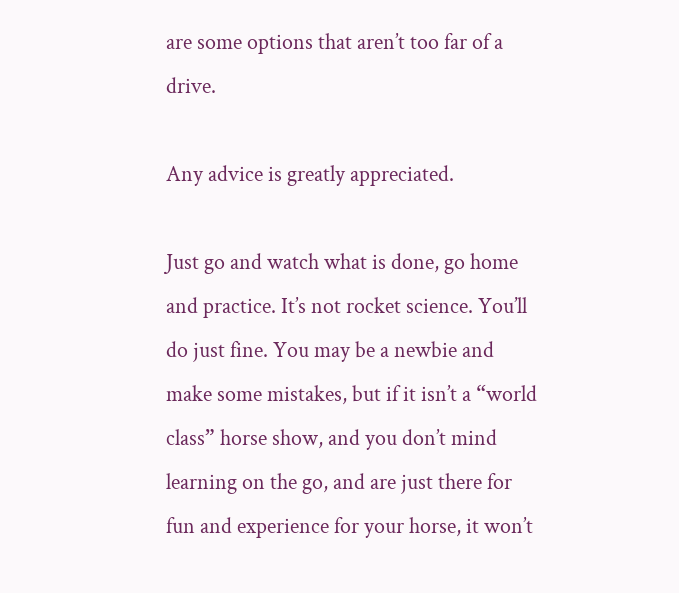are some options that aren’t too far of a drive.

Any advice is greatly appreciated.

Just go and watch what is done, go home and practice. It’s not rocket science. You’ll do just fine. You may be a newbie and make some mistakes, but if it isn’t a “world class” horse show, and you don’t mind learning on the go, and are just there for fun and experience for your horse, it won’t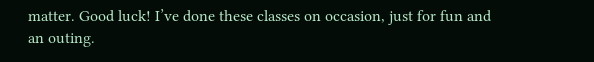matter. Good luck! I’ve done these classes on occasion, just for fun and an outing.